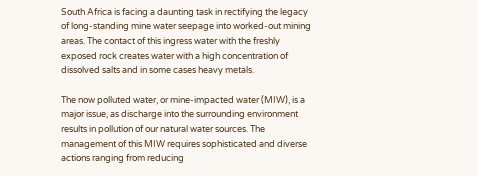South Africa is facing a daunting task in rectifying the legacy of long-standing mine water seepage into worked-out mining areas. The contact of this ingress water with the freshly exposed rock creates water with a high concentration of dissolved salts and in some cases heavy metals.

The now polluted water, or mine-impacted water (MIW), is a major issue, as discharge into the surrounding environment results in pollution of our natural water sources. The management of this MIW requires sophisticated and diverse actions ranging from reducing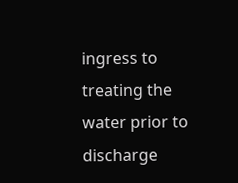ingress to treating the water prior to discharge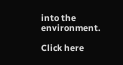into the environment.

Click here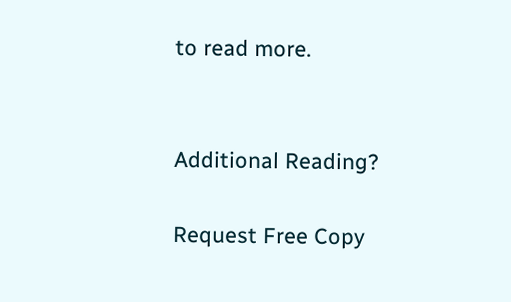to read more.


Additional Reading?

Request Free Copy